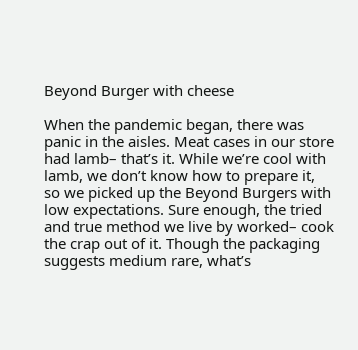Beyond Burger with cheese

When the pandemic began, there was panic in the aisles. Meat cases in our store had lamb– that’s it. While we’re cool with lamb, we don’t know how to prepare it, so we picked up the Beyond Burgers with low expectations. Sure enough, the tried and true method we live by worked– cook the crap out of it. Though the packaging suggests medium rare, what’s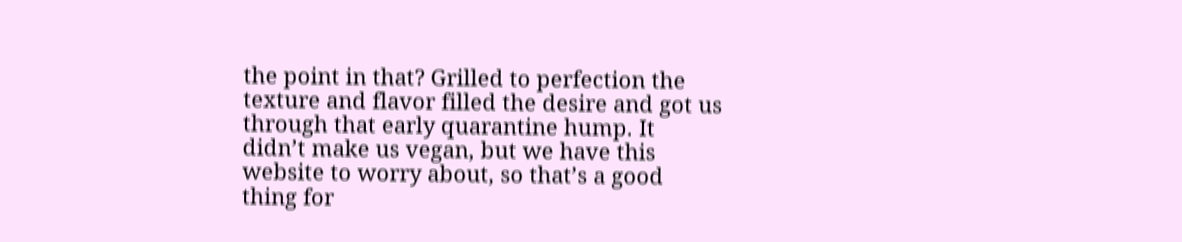the point in that? Grilled to perfection the texture and flavor filled the desire and got us through that early quarantine hump. It didn’t make us vegan, but we have this website to worry about, so that’s a good thing for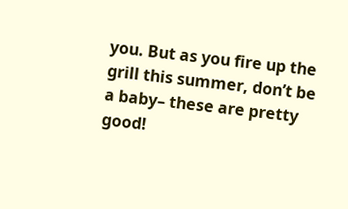you. But as you fire up the grill this summer, don’t be a baby– these are pretty good!